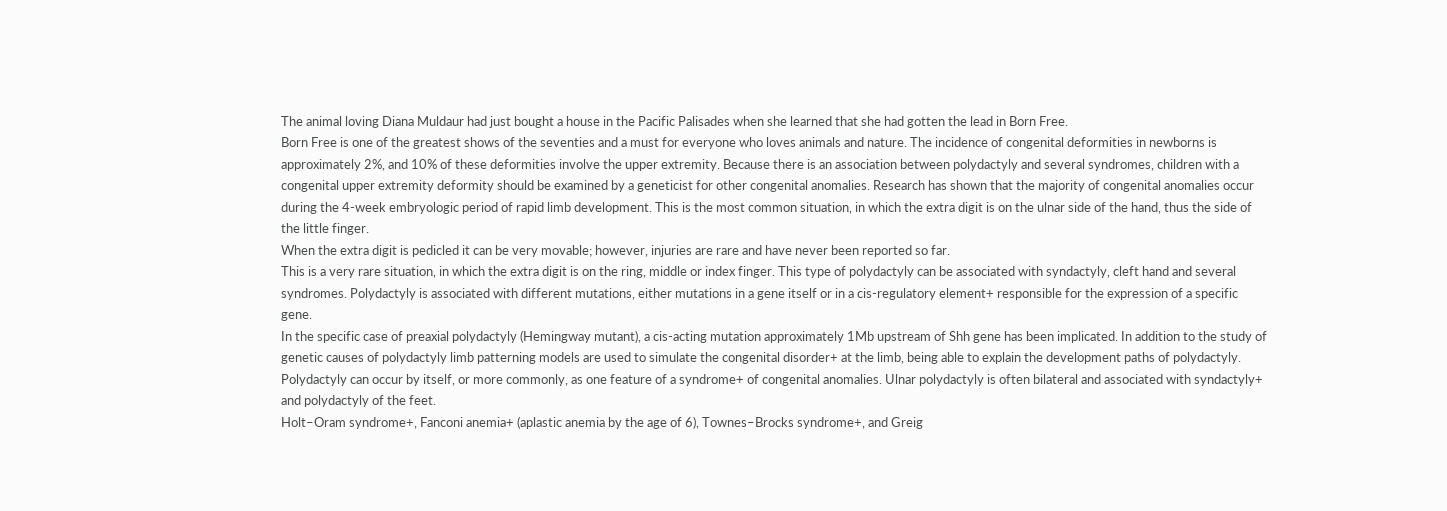The animal loving Diana Muldaur had just bought a house in the Pacific Palisades when she learned that she had gotten the lead in Born Free.
Born Free is one of the greatest shows of the seventies and a must for everyone who loves animals and nature. The incidence of congenital deformities in newborns is approximately 2%, and 10% of these deformities involve the upper extremity. Because there is an association between polydactyly and several syndromes, children with a congenital upper extremity deformity should be examined by a geneticist for other congenital anomalies. Research has shown that the majority of congenital anomalies occur during the 4-week embryologic period of rapid limb development. This is the most common situation, in which the extra digit is on the ulnar side of the hand, thus the side of the little finger.
When the extra digit is pedicled it can be very movable; however, injuries are rare and have never been reported so far.
This is a very rare situation, in which the extra digit is on the ring, middle or index finger. This type of polydactyly can be associated with syndactyly, cleft hand and several syndromes. Polydactyly is associated with different mutations, either mutations in a gene itself or in a cis-regulatory element+ responsible for the expression of a specific gene.
In the specific case of preaxial polydactyly (Hemingway mutant), a cis-acting mutation approximately 1Mb upstream of Shh gene has been implicated. In addition to the study of genetic causes of polydactyly limb patterning models are used to simulate the congenital disorder+ at the limb, being able to explain the development paths of polydactyly. Polydactyly can occur by itself, or more commonly, as one feature of a syndrome+ of congenital anomalies. Ulnar polydactyly is often bilateral and associated with syndactyly+ and polydactyly of the feet.
Holt–Oram syndrome+, Fanconi anemia+ (aplastic anemia by the age of 6), Townes–Brocks syndrome+, and Greig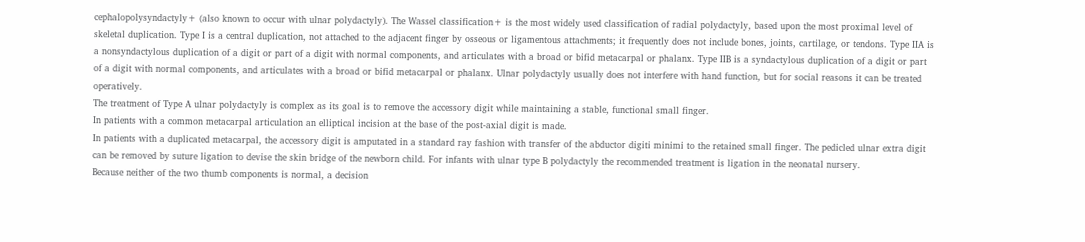cephalopolysyndactyly+ (also known to occur with ulnar polydactyly). The Wassel classification+ is the most widely used classification of radial polydactyly, based upon the most proximal level of skeletal duplication. Type I is a central duplication, not attached to the adjacent finger by osseous or ligamentous attachments; it frequently does not include bones, joints, cartilage, or tendons. Type IIA is a nonsyndactylous duplication of a digit or part of a digit with normal components, and articulates with a broad or bifid metacarpal or phalanx. Type IIB is a syndactylous duplication of a digit or part of a digit with normal components, and articulates with a broad or bifid metacarpal or phalanx. Ulnar polydactyly usually does not interfere with hand function, but for social reasons it can be treated operatively.
The treatment of Type A ulnar polydactyly is complex as its goal is to remove the accessory digit while maintaining a stable, functional small finger.
In patients with a common metacarpal articulation an elliptical incision at the base of the post-axial digit is made.
In patients with a duplicated metacarpal, the accessory digit is amputated in a standard ray fashion with transfer of the abductor digiti minimi to the retained small finger. The pedicled ulnar extra digit can be removed by suture ligation to devise the skin bridge of the newborn child. For infants with ulnar type B polydactyly the recommended treatment is ligation in the neonatal nursery.
Because neither of the two thumb components is normal, a decision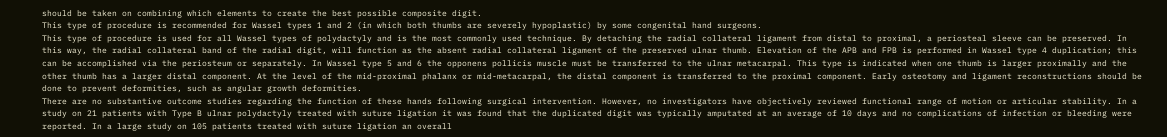should be taken on combining which elements to create the best possible composite digit.
This type of procedure is recommended for Wassel types 1 and 2 (in which both thumbs are severely hypoplastic) by some congenital hand surgeons.
This type of procedure is used for all Wassel types of polydactyly and is the most commonly used technique. By detaching the radial collateral ligament from distal to proximal, a periosteal sleeve can be preserved. In this way, the radial collateral band of the radial digit, will function as the absent radial collateral ligament of the preserved ulnar thumb. Elevation of the APB and FPB is performed in Wassel type 4 duplication; this can be accomplished via the periosteum or separately. In Wassel type 5 and 6 the opponens pollicis muscle must be transferred to the ulnar metacarpal. This type is indicated when one thumb is larger proximally and the other thumb has a larger distal component. At the level of the mid-proximal phalanx or mid-metacarpal, the distal component is transferred to the proximal component. Early osteotomy and ligament reconstructions should be done to prevent deformities, such as angular growth deformities.
There are no substantive outcome studies regarding the function of these hands following surgical intervention. However, no investigators have objectively reviewed functional range of motion or articular stability. In a study on 21 patients with Type B ulnar polydactyly treated with suture ligation it was found that the duplicated digit was typically amputated at an average of 10 days and no complications of infection or bleeding were reported. In a large study on 105 patients treated with suture ligation an overall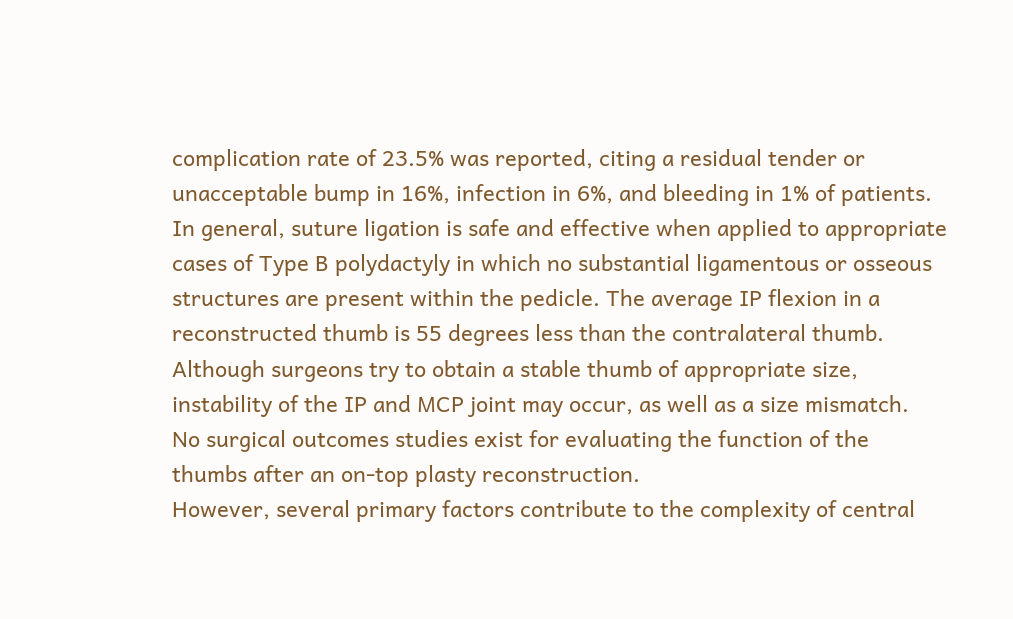complication rate of 23.5% was reported, citing a residual tender or unacceptable bump in 16%, infection in 6%, and bleeding in 1% of patients.
In general, suture ligation is safe and effective when applied to appropriate cases of Type B polydactyly in which no substantial ligamentous or osseous structures are present within the pedicle. The average IP flexion in a reconstructed thumb is 55 degrees less than the contralateral thumb.
Although surgeons try to obtain a stable thumb of appropriate size, instability of the IP and MCP joint may occur, as well as a size mismatch.
No surgical outcomes studies exist for evaluating the function of the thumbs after an on-top plasty reconstruction.
However, several primary factors contribute to the complexity of central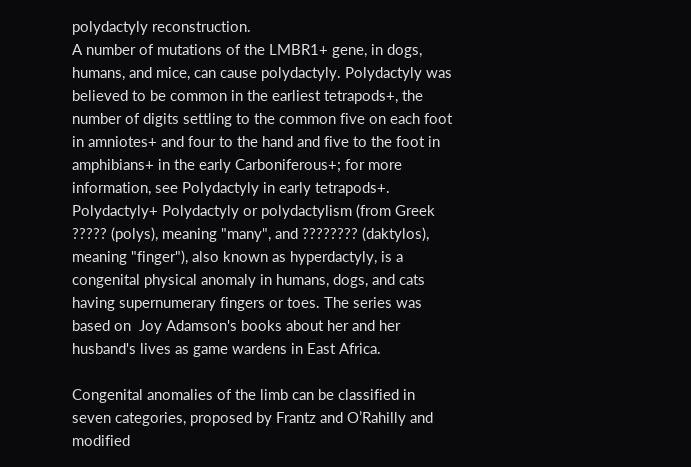polydactyly reconstruction.
A number of mutations of the LMBR1+ gene, in dogs, humans, and mice, can cause polydactyly. Polydactyly was believed to be common in the earliest tetrapods+, the number of digits settling to the common five on each foot in amniotes+ and four to the hand and five to the foot in amphibians+ in the early Carboniferous+; for more information, see Polydactyly in early tetrapods+.
Polydactyly+ Polydactyly or polydactylism (from Greek ????? (polys), meaning "many", and ???????? (daktylos), meaning "finger"), also known as hyperdactyly, is a congenital physical anomaly in humans, dogs, and cats having supernumerary fingers or toes. The series was based on  Joy Adamson's books about her and her husband's lives as game wardens in East Africa.

Congenital anomalies of the limb can be classified in seven categories, proposed by Frantz and O’Rahilly and modified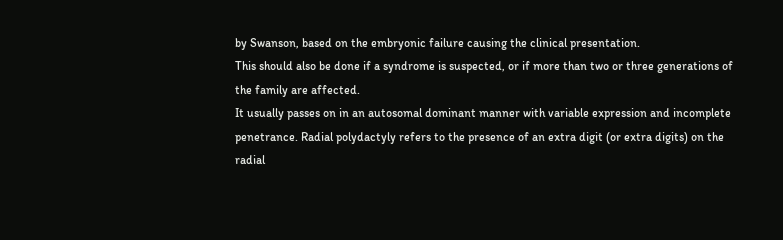by Swanson, based on the embryonic failure causing the clinical presentation.
This should also be done if a syndrome is suspected, or if more than two or three generations of the family are affected.
It usually passes on in an autosomal dominant manner with variable expression and incomplete penetrance. Radial polydactyly refers to the presence of an extra digit (or extra digits) on the radial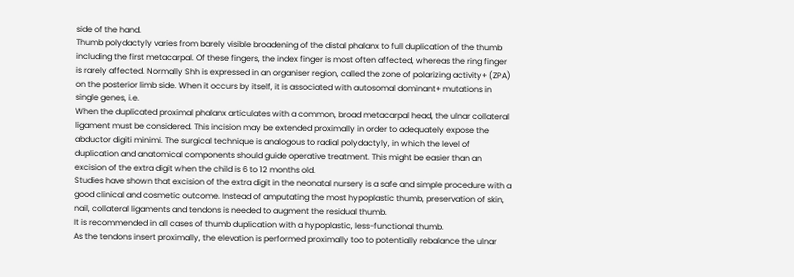side of the hand.
Thumb polydactyly varies from barely visible broadening of the distal phalanx to full duplication of the thumb including the first metacarpal. Of these fingers, the index finger is most often affected, whereas the ring finger is rarely affected. Normally Shh is expressed in an organiser region, called the zone of polarizing activity+ (ZPA) on the posterior limb side. When it occurs by itself, it is associated with autosomal dominant+ mutations in single genes, i.e.
When the duplicated proximal phalanx articulates with a common, broad metacarpal head, the ulnar collateral ligament must be considered. This incision may be extended proximally in order to adequately expose the abductor digiti minimi. The surgical technique is analogous to radial polydactyly, in which the level of duplication and anatomical components should guide operative treatment. This might be easier than an excision of the extra digit when the child is 6 to 12 months old.
Studies have shown that excision of the extra digit in the neonatal nursery is a safe and simple procedure with a good clinical and cosmetic outcome. Instead of amputating the most hypoplastic thumb, preservation of skin, nail, collateral ligaments and tendons is needed to augment the residual thumb.
It is recommended in all cases of thumb duplication with a hypoplastic, less-functional thumb.
As the tendons insert proximally, the elevation is performed proximally too to potentially rebalance the ulnar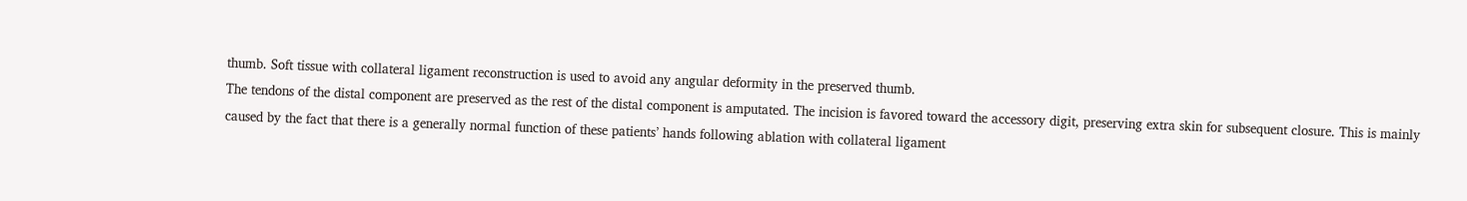thumb. Soft tissue with collateral ligament reconstruction is used to avoid any angular deformity in the preserved thumb.
The tendons of the distal component are preserved as the rest of the distal component is amputated. The incision is favored toward the accessory digit, preserving extra skin for subsequent closure. This is mainly caused by the fact that there is a generally normal function of these patients’ hands following ablation with collateral ligament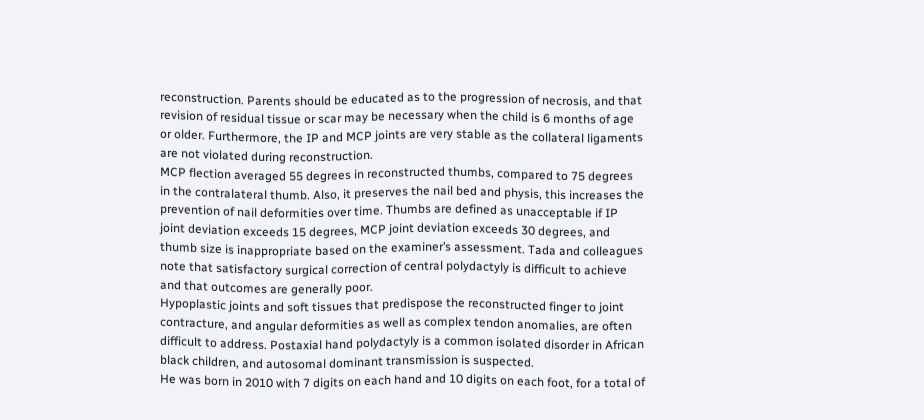reconstruction. Parents should be educated as to the progression of necrosis, and that revision of residual tissue or scar may be necessary when the child is 6 months of age or older. Furthermore, the IP and MCP joints are very stable as the collateral ligaments are not violated during reconstruction.
MCP flection averaged 55 degrees in reconstructed thumbs, compared to 75 degrees in the contralateral thumb. Also, it preserves the nail bed and physis, this increases the prevention of nail deformities over time. Thumbs are defined as unacceptable if IP joint deviation exceeds 15 degrees, MCP joint deviation exceeds 30 degrees, and thumb size is inappropriate based on the examiner’s assessment. Tada and colleagues note that satisfactory surgical correction of central polydactyly is difficult to achieve and that outcomes are generally poor.
Hypoplastic joints and soft tissues that predispose the reconstructed finger to joint contracture, and angular deformities as well as complex tendon anomalies, are often difficult to address. Postaxial hand polydactyly is a common isolated disorder in African black children, and autosomal dominant transmission is suspected.
He was born in 2010 with 7 digits on each hand and 10 digits on each foot, for a total of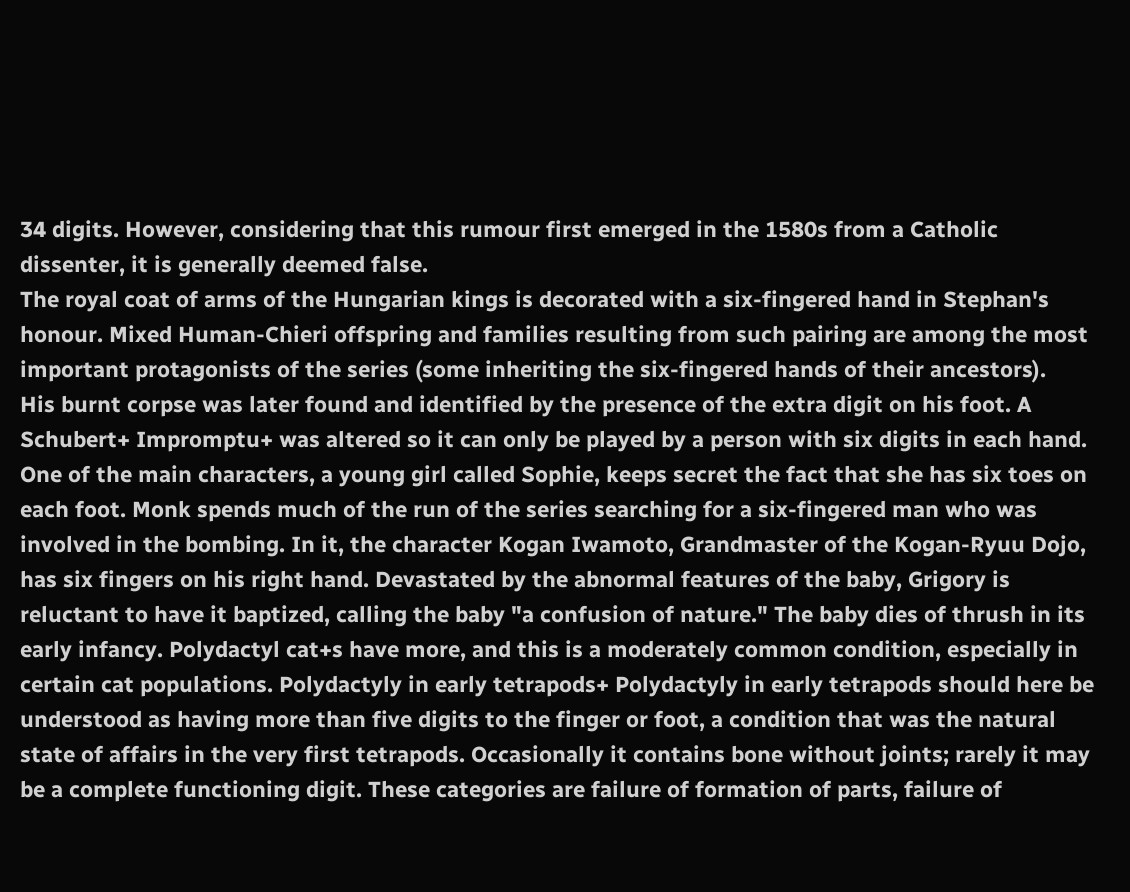34 digits. However, considering that this rumour first emerged in the 1580s from a Catholic dissenter, it is generally deemed false.
The royal coat of arms of the Hungarian kings is decorated with a six-fingered hand in Stephan's honour. Mixed Human-Chieri offspring and families resulting from such pairing are among the most important protagonists of the series (some inheriting the six-fingered hands of their ancestors).
His burnt corpse was later found and identified by the presence of the extra digit on his foot. A Schubert+ Impromptu+ was altered so it can only be played by a person with six digits in each hand.
One of the main characters, a young girl called Sophie, keeps secret the fact that she has six toes on each foot. Monk spends much of the run of the series searching for a six-fingered man who was involved in the bombing. In it, the character Kogan Iwamoto, Grandmaster of the Kogan-Ryuu Dojo, has six fingers on his right hand. Devastated by the abnormal features of the baby, Grigory is reluctant to have it baptized, calling the baby "a confusion of nature." The baby dies of thrush in its early infancy. Polydactyl cat+s have more, and this is a moderately common condition, especially in certain cat populations. Polydactyly in early tetrapods+ Polydactyly in early tetrapods should here be understood as having more than five digits to the finger or foot, a condition that was the natural state of affairs in the very first tetrapods. Occasionally it contains bone without joints; rarely it may be a complete functioning digit. These categories are failure of formation of parts, failure of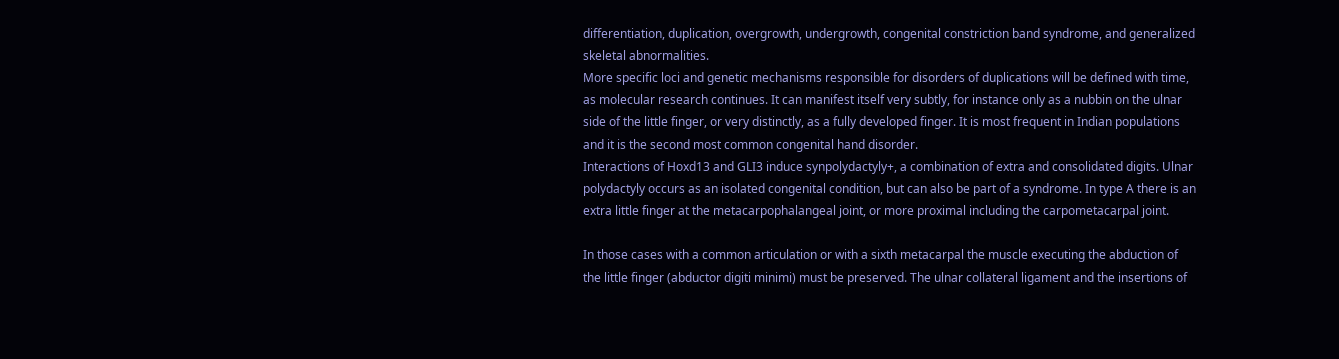differentiation, duplication, overgrowth, undergrowth, congenital constriction band syndrome, and generalized skeletal abnormalities.
More specific loci and genetic mechanisms responsible for disorders of duplications will be defined with time, as molecular research continues. It can manifest itself very subtly, for instance only as a nubbin on the ulnar side of the little finger, or very distinctly, as a fully developed finger. It is most frequent in Indian populations and it is the second most common congenital hand disorder.
Interactions of Hoxd13 and GLI3 induce synpolydactyly+, a combination of extra and consolidated digits. Ulnar polydactyly occurs as an isolated congenital condition, but can also be part of a syndrome. In type A there is an extra little finger at the metacarpophalangeal joint, or more proximal including the carpometacarpal joint.

In those cases with a common articulation or with a sixth metacarpal the muscle executing the abduction of the little finger (abductor digiti minimi) must be preserved. The ulnar collateral ligament and the insertions of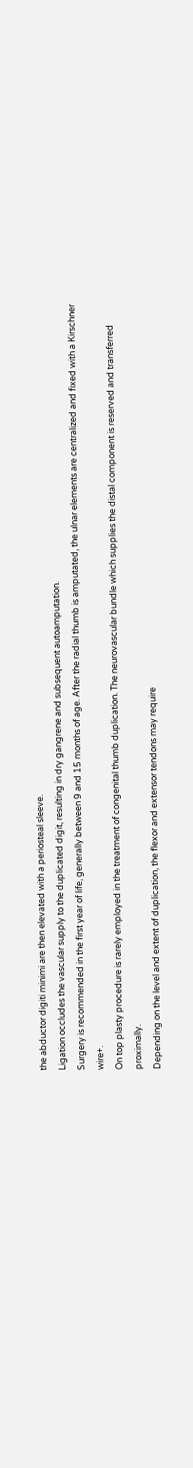the abductor digiti minimi are then elevated with a periosteal sleeve.
Ligation occludes the vascular supply to the duplicated digit, resulting in dry gangrene and subsequent autoamputation.
Surgery is recommended in the first year of life, generally between 9 and 15 months of age. After the radial thumb is amputated, the ulnar elements are centralized and fixed with a Kirschner wire+.
On top plasty procedure is rarely employed in the treatment of congenital thumb duplication. The neurovascular bundle which supplies the distal component is reserved and transferred proximally.
Depending on the level and extent of duplication, the flexor and extensor tendons may require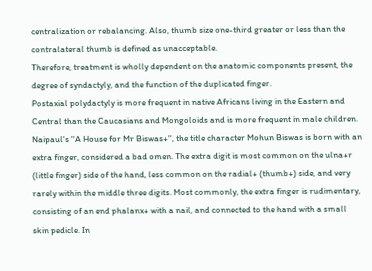centralization or rebalancing. Also, thumb size one-third greater or less than the contralateral thumb is defined as unacceptable.
Therefore, treatment is wholly dependent on the anatomic components present, the degree of syndactyly, and the function of the duplicated finger.
Postaxial polydactyly is more frequent in native Africans living in the Eastern and Central than the Caucasians and Mongoloids and is more frequent in male children.
Naipaul's ''A House for Mr Biswas+'', the title character Mohun Biswas is born with an extra finger, considered a bad omen. The extra digit is most common on the ulna+r (little finger) side of the hand, less common on the radial+ (thumb+) side, and very rarely within the middle three digits. Most commonly, the extra finger is rudimentary, consisting of an end phalanx+ with a nail, and connected to the hand with a small skin pedicle. In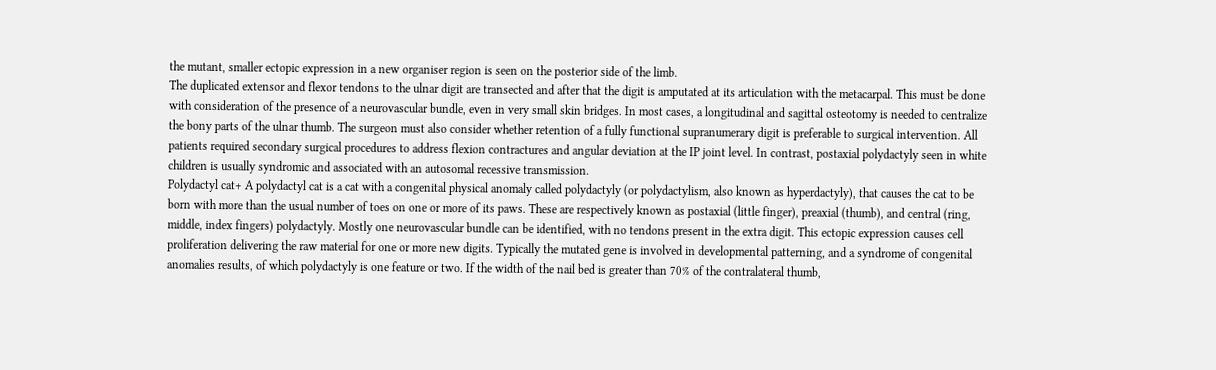the mutant, smaller ectopic expression in a new organiser region is seen on the posterior side of the limb.
The duplicated extensor and flexor tendons to the ulnar digit are transected and after that the digit is amputated at its articulation with the metacarpal. This must be done with consideration of the presence of a neurovascular bundle, even in very small skin bridges. In most cases, a longitudinal and sagittal osteotomy is needed to centralize the bony parts of the ulnar thumb. The surgeon must also consider whether retention of a fully functional supranumerary digit is preferable to surgical intervention. All patients required secondary surgical procedures to address flexion contractures and angular deviation at the IP joint level. In contrast, postaxial polydactyly seen in white children is usually syndromic and associated with an autosomal recessive transmission.
Polydactyl cat+ A polydactyl cat is a cat with a congenital physical anomaly called polydactyly (or polydactylism, also known as hyperdactyly), that causes the cat to be born with more than the usual number of toes on one or more of its paws. These are respectively known as postaxial (little finger), preaxial (thumb), and central (ring, middle, index fingers) polydactyly. Mostly one neurovascular bundle can be identified, with no tendons present in the extra digit. This ectopic expression causes cell proliferation delivering the raw material for one or more new digits. Typically the mutated gene is involved in developmental patterning, and a syndrome of congenital anomalies results, of which polydactyly is one feature or two. If the width of the nail bed is greater than 70% of the contralateral thumb,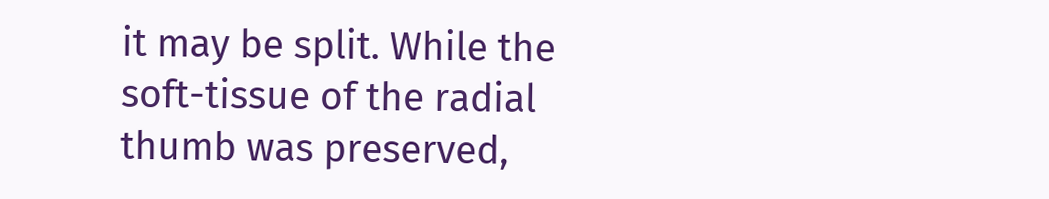it may be split. While the soft-tissue of the radial thumb was preserved,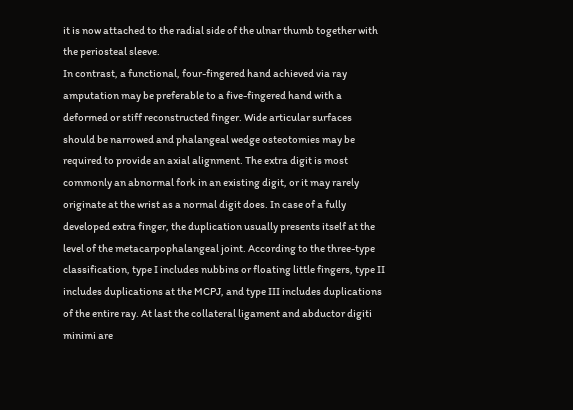it is now attached to the radial side of the ulnar thumb together with the periosteal sleeve.
In contrast, a functional, four-fingered hand achieved via ray amputation may be preferable to a five-fingered hand with a deformed or stiff reconstructed finger. Wide articular surfaces should be narrowed and phalangeal wedge osteotomies may be required to provide an axial alignment. The extra digit is most commonly an abnormal fork in an existing digit, or it may rarely originate at the wrist as a normal digit does. In case of a fully developed extra finger, the duplication usually presents itself at the level of the metacarpophalangeal joint. According to the three-type classification, type I includes nubbins or floating little fingers, type II includes duplications at the MCPJ, and type III includes duplications of the entire ray. At last the collateral ligament and abductor digiti minimi are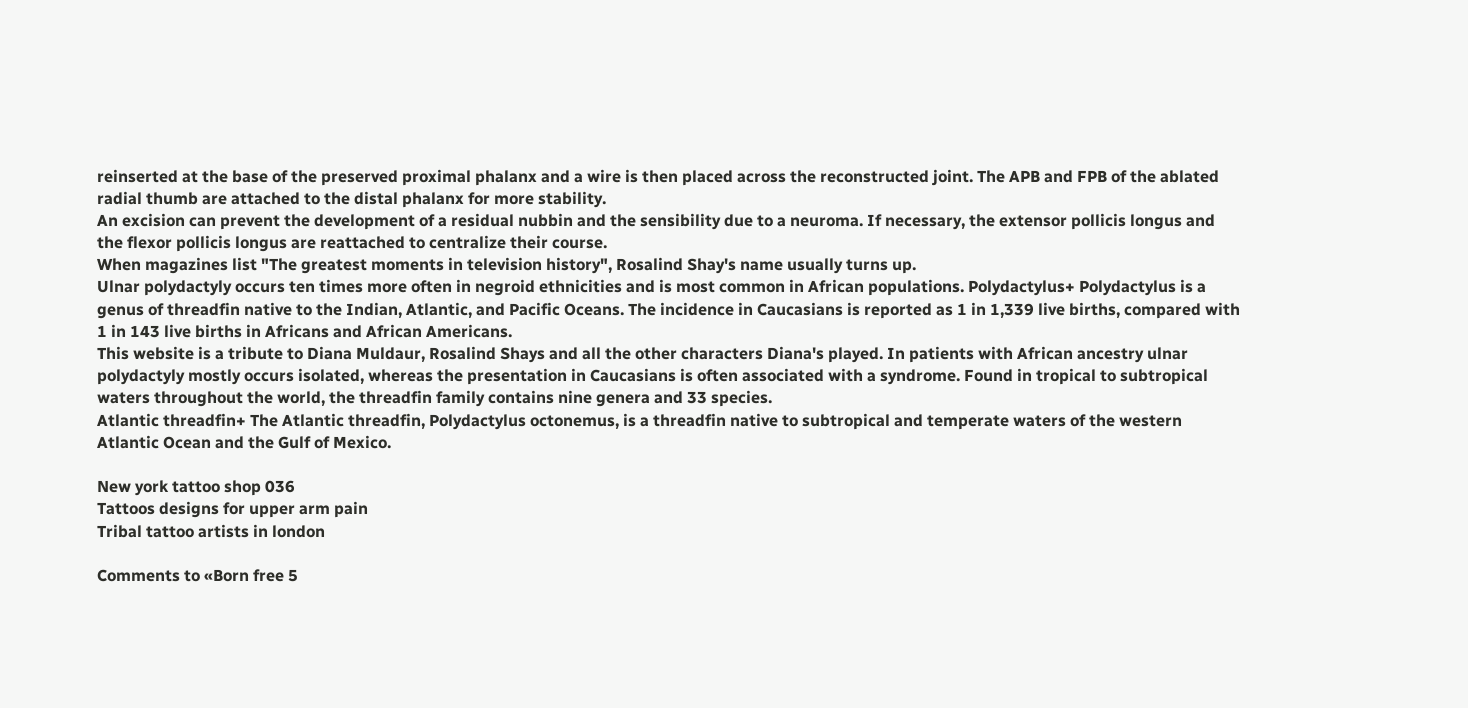reinserted at the base of the preserved proximal phalanx and a wire is then placed across the reconstructed joint. The APB and FPB of the ablated radial thumb are attached to the distal phalanx for more stability.
An excision can prevent the development of a residual nubbin and the sensibility due to a neuroma. If necessary, the extensor pollicis longus and the flexor pollicis longus are reattached to centralize their course.
When magazines list "The greatest moments in television history", Rosalind Shay's name usually turns up.
Ulnar polydactyly occurs ten times more often in negroid ethnicities and is most common in African populations. Polydactylus+ Polydactylus is a genus of threadfin native to the Indian, Atlantic, and Pacific Oceans. The incidence in Caucasians is reported as 1 in 1,339 live births, compared with 1 in 143 live births in Africans and African Americans.
This website is a tribute to Diana Muldaur, Rosalind Shays and all the other characters Diana's played. In patients with African ancestry ulnar polydactyly mostly occurs isolated, whereas the presentation in Caucasians is often associated with a syndrome. Found in tropical to subtropical waters throughout the world, the threadfin family contains nine genera and 33 species.
Atlantic threadfin+ The Atlantic threadfin, Polydactylus octonemus, is a threadfin native to subtropical and temperate waters of the western Atlantic Ocean and the Gulf of Mexico.

New york tattoo shop 036
Tattoos designs for upper arm pain
Tribal tattoo artists in london

Comments to «Born free 5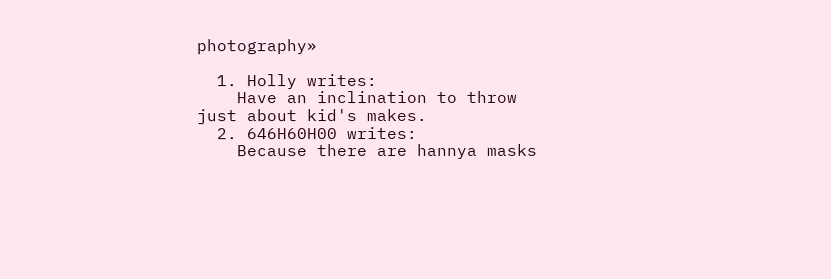photography»

  1. Holly writes:
    Have an inclination to throw just about kid's makes.
  2. 646H60H00 writes:
    Because there are hannya masks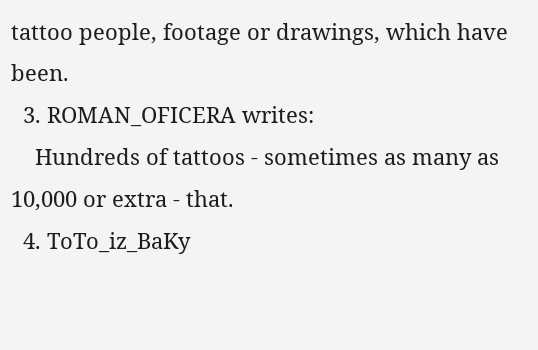tattoo people, footage or drawings, which have been.
  3. ROMAN_OFICERA writes:
    Hundreds of tattoos - sometimes as many as 10,000 or extra - that.
  4. ToTo_iz_BaKy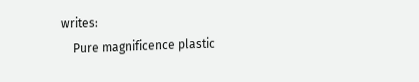writes:
    Pure magnificence plastic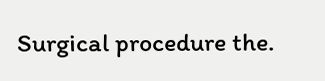Surgical procedure the.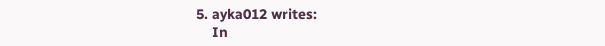5. ayka012 writes:
    In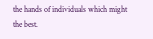the hands of individuals which might the best.